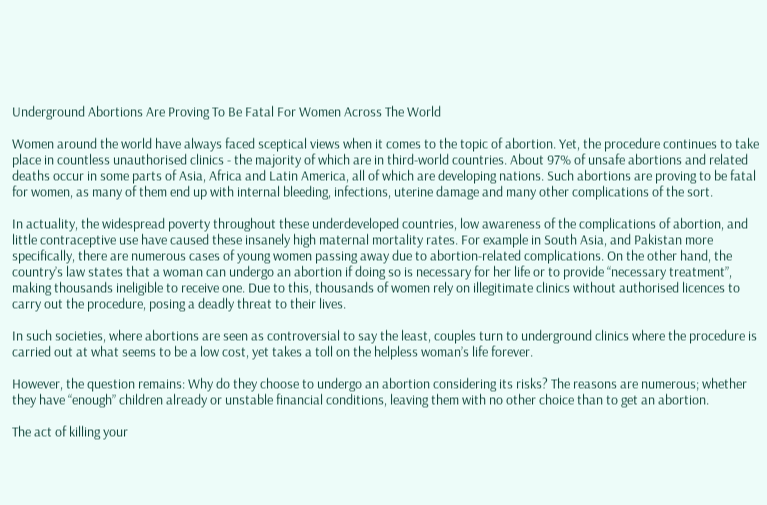Underground Abortions Are Proving To Be Fatal For Women Across The World

Women around the world have always faced sceptical views when it comes to the topic of abortion. Yet, the procedure continues to take place in countless unauthorised clinics - the majority of which are in third-world countries. About 97% of unsafe abortions and related deaths occur in some parts of Asia, Africa and Latin America, all of which are developing nations. Such abortions are proving to be fatal for women, as many of them end up with internal bleeding, infections, uterine damage and many other complications of the sort.

In actuality, the widespread poverty throughout these underdeveloped countries, low awareness of the complications of abortion, and little contraceptive use have caused these insanely high maternal mortality rates. For example in South Asia, and Pakistan more specifically, there are numerous cases of young women passing away due to abortion-related complications. On the other hand, the country’s law states that a woman can undergo an abortion if doing so is necessary for her life or to provide “necessary treatment”, making thousands ineligible to receive one. Due to this, thousands of women rely on illegitimate clinics without authorised licences to carry out the procedure, posing a deadly threat to their lives.

In such societies, where abortions are seen as controversial to say the least, couples turn to underground clinics where the procedure is carried out at what seems to be a low cost, yet takes a toll on the helpless woman’s life forever.

However, the question remains: Why do they choose to undergo an abortion considering its risks? The reasons are numerous; whether they have “enough” children already or unstable financial conditions, leaving them with no other choice than to get an abortion.

The act of killing your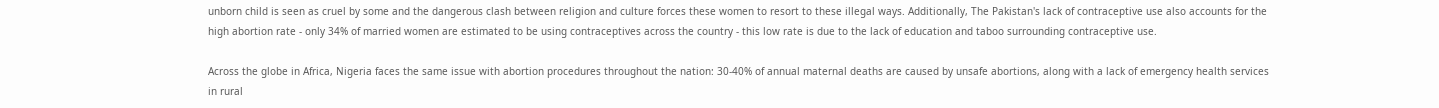unborn child is seen as cruel by some and the dangerous clash between religion and culture forces these women to resort to these illegal ways. Additionally, The Pakistan's lack of contraceptive use also accounts for the high abortion rate - only 34% of married women are estimated to be using contraceptives across the country - this low rate is due to the lack of education and taboo surrounding contraceptive use.

Across the globe in Africa, Nigeria faces the same issue with abortion procedures throughout the nation: 30-40% of annual maternal deaths are caused by unsafe abortions, along with a lack of emergency health services in rural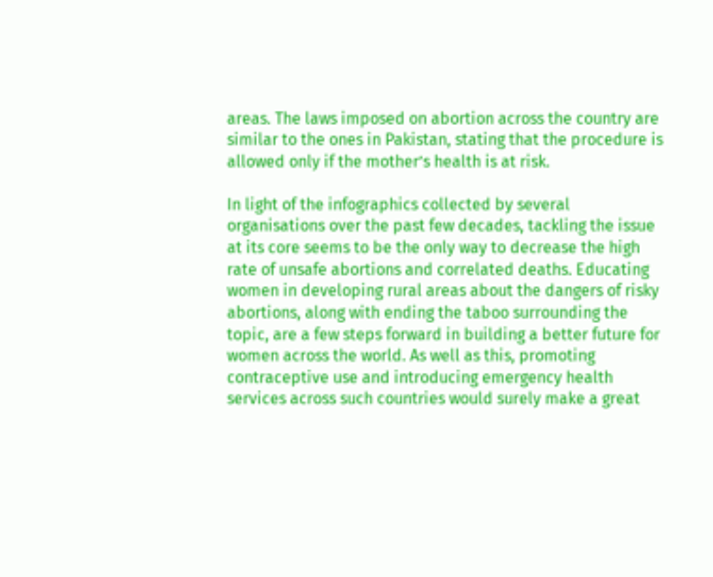areas. The laws imposed on abortion across the country are similar to the ones in Pakistan, stating that the procedure is allowed only if the mother’s health is at risk.

In light of the infographics collected by several organisations over the past few decades, tackling the issue at its core seems to be the only way to decrease the high rate of unsafe abortions and correlated deaths. Educating women in developing rural areas about the dangers of risky abortions, along with ending the taboo surrounding the topic, are a few steps forward in building a better future for women across the world. As well as this, promoting contraceptive use and introducing emergency health services across such countries would surely make a great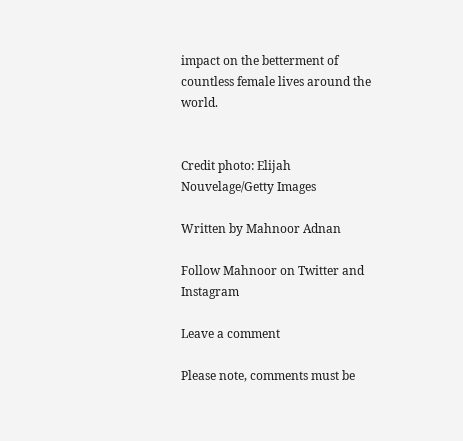impact on the betterment of countless female lives around the world.


Credit photo: Elijah Nouvelage/Getty Images

Written by Mahnoor Adnan

Follow Mahnoor on Twitter and Instagram

Leave a comment

Please note, comments must be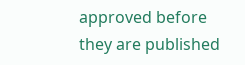approved before they are published